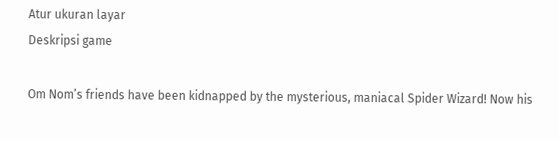Atur ukuran layar
Deskripsi game

Om Nom’s friends have been kidnapped by the mysterious, maniacal Spider Wizard! Now his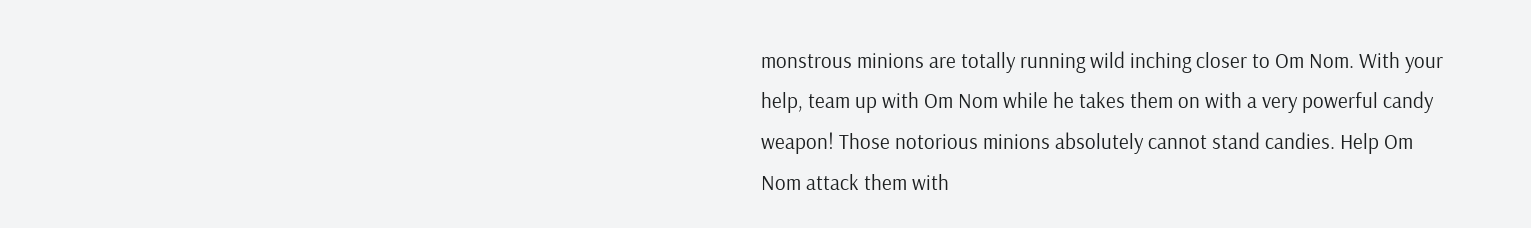monstrous minions are totally running wild inching closer to Om Nom. With your help, team up with Om Nom while he takes them on with a very powerful candy weapon! Those notorious minions absolutely cannot stand candies. Help Om Nom attack them with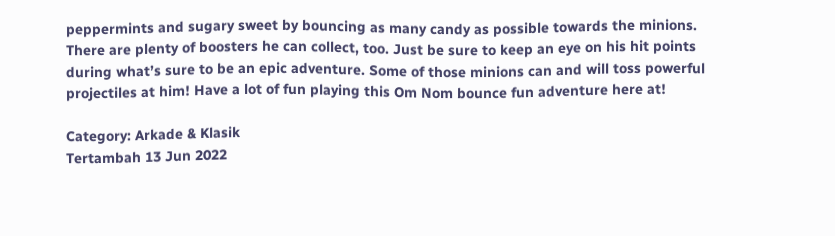peppermints and sugary sweet by bouncing as many candy as possible towards the minions. There are plenty of boosters he can collect, too. Just be sure to keep an eye on his hit points during what’s sure to be an epic adventure. Some of those minions can and will toss powerful projectiles at him! Have a lot of fun playing this Om Nom bounce fun adventure here at!

Category: Arkade & Klasik
Tertambah 13 Jun 2022